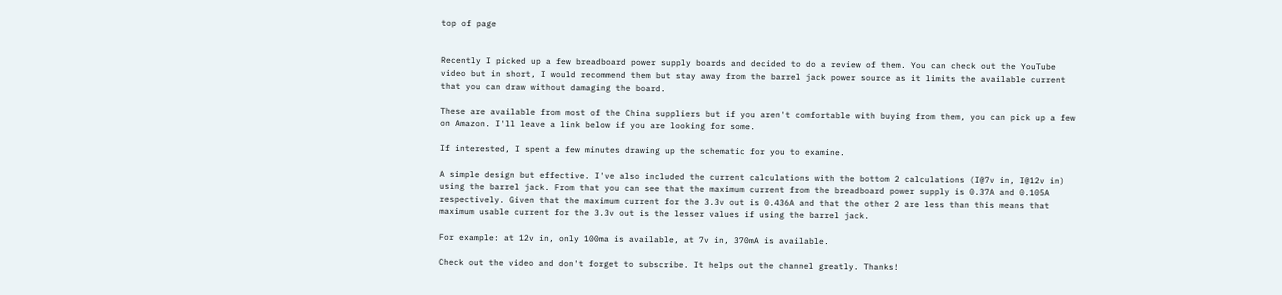top of page


Recently I picked up a few breadboard power supply boards and decided to do a review of them. You can check out the YouTube video but in short, I would recommend them but stay away from the barrel jack power source as it limits the available current that you can draw without damaging the board.

These are available from most of the China suppliers but if you aren't comfortable with buying from them, you can pick up a few on Amazon. I'll leave a link below if you are looking for some.

If interested, I spent a few minutes drawing up the schematic for you to examine.

A simple design but effective. I've also included the current calculations with the bottom 2 calculations (I@7v in, I@12v in) using the barrel jack. From that you can see that the maximum current from the breadboard power supply is 0.37A and 0.105A respectively. Given that the maximum current for the 3.3v out is 0.436A and that the other 2 are less than this means that maximum usable current for the 3.3v out is the lesser values if using the barrel jack.

For example: at 12v in, only 100ma is available, at 7v in, 370mA is available.

Check out the video and don't forget to subscribe. It helps out the channel greatly. Thanks!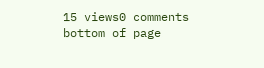15 views0 comments
bottom of page